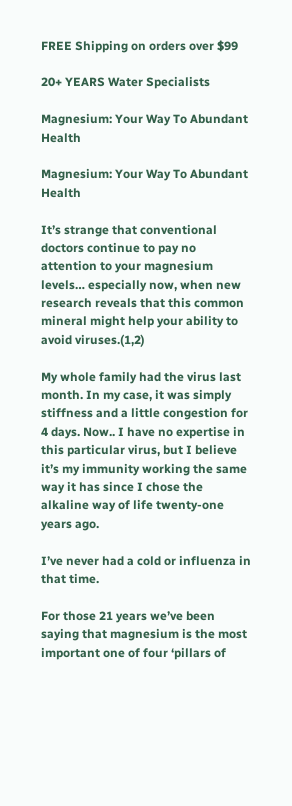FREE Shipping on orders over $99

20+ YEARS Water Specialists

Magnesium: Your Way To Abundant Health

Magnesium: Your Way To Abundant Health

It’s strange that conventional doctors continue to pay no attention to your magnesium levels… especially now, when new research reveals that this common mineral might help your ability to avoid viruses.(1,2)

My whole family had the virus last month. In my case, it was simply stiffness and a little congestion for 4 days. Now.. I have no expertise in this particular virus, but I believe it’s my immunity working the same way it has since I chose the alkaline way of life twenty-one years ago.

I’ve never had a cold or influenza in that time.

For those 21 years we’ve been saying that magnesium is the most important one of four ‘pillars of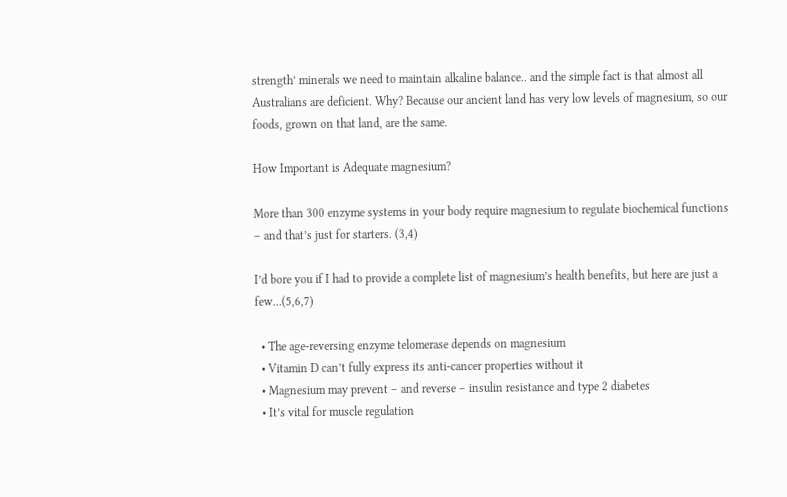strength’ minerals we need to maintain alkaline balance.. and the simple fact is that almost all Australians are deficient. Why? Because our ancient land has very low levels of magnesium, so our foods, grown on that land, are the same.

How Important is Adequate magnesium?

More than 300 enzyme systems in your body require magnesium to regulate biochemical functions – and that’s just for starters. (3,4)

I’d bore you if I had to provide a complete list of magnesium’s health benefits, but here are just a few…(5,6,7)

  • The age-reversing enzyme telomerase depends on magnesium
  • Vitamin D can’t fully express its anti-cancer properties without it
  • Magnesium may prevent – and reverse – insulin resistance and type 2 diabetes
  • It’s vital for muscle regulation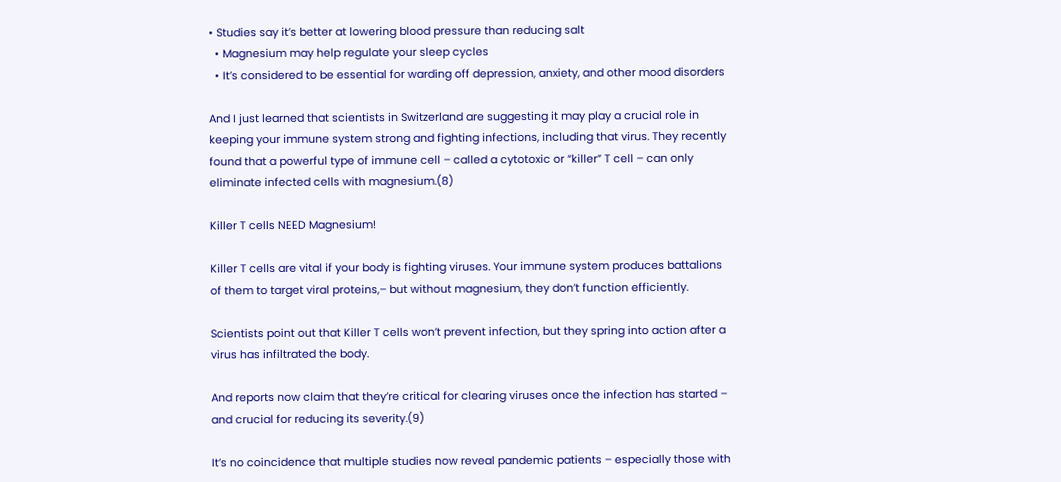• Studies say it’s better at lowering blood pressure than reducing salt
  • Magnesium may help regulate your sleep cycles
  • It’s considered to be essential for warding off depression, anxiety, and other mood disorders

And I just learned that scientists in Switzerland are suggesting it may play a crucial role in keeping your immune system strong and fighting infections, including that virus. They recently found that a powerful type of immune cell – called a cytotoxic or “killer” T cell – can only eliminate infected cells with magnesium.(8)

Killer T cells NEED Magnesium!

Killer T cells are vital if your body is fighting viruses. Your immune system produces battalions of them to target viral proteins,– but without magnesium, they don’t function efficiently.

Scientists point out that Killer T cells won’t prevent infection, but they spring into action after a virus has infiltrated the body.

And reports now claim that they’re critical for clearing viruses once the infection has started – and crucial for reducing its severity.(9)

It’s no coincidence that multiple studies now reveal pandemic patients – especially those with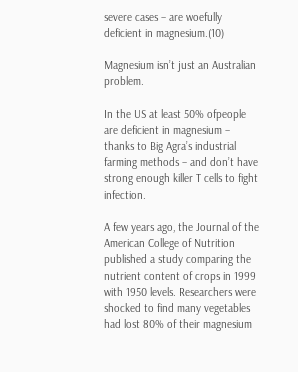severe cases – are woefully deficient in magnesium.(10)

Magnesium isn’t just an Australian problem.

In the US at least 50% ofpeople are deficient in magnesium – thanks to Big Agra’s industrial farming methods – and don’t have strong enough killer T cells to fight infection.

A few years ago, the Journal of the American College of Nutrition published a study comparing the nutrient content of crops in 1999 with 1950 levels. Researchers were shocked to find many vegetables had lost 80% of their magnesium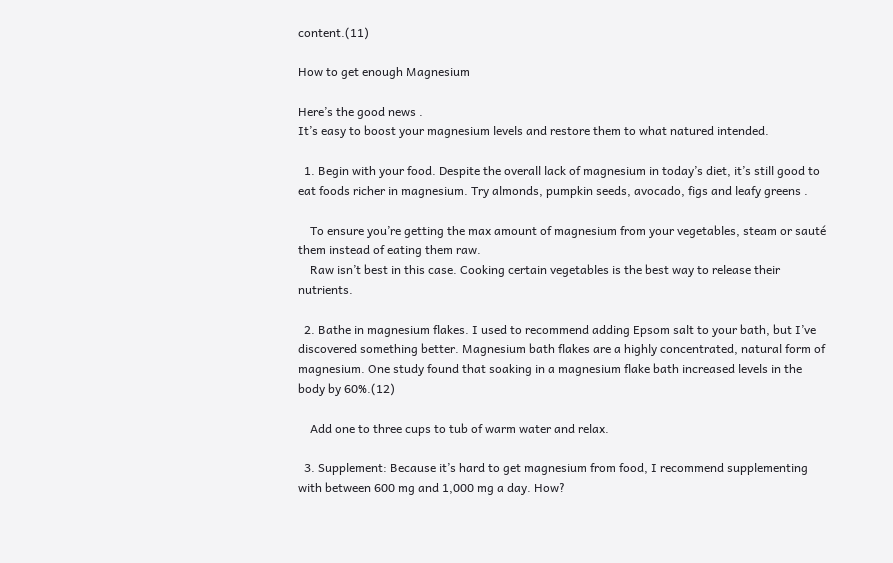content.(11)

How to get enough Magnesium

Here’s the good news .
It’s easy to boost your magnesium levels and restore them to what natured intended.

  1. Begin with your food. Despite the overall lack of magnesium in today’s diet, it’s still good to eat foods richer in magnesium. Try almonds, pumpkin seeds, avocado, figs and leafy greens .

    To ensure you’re getting the max amount of magnesium from your vegetables, steam or sauté them instead of eating them raw.
    Raw isn’t best in this case. Cooking certain vegetables is the best way to release their nutrients.

  2. Bathe in magnesium flakes. I used to recommend adding Epsom salt to your bath, but I’ve discovered something better. Magnesium bath flakes are a highly concentrated, natural form of magnesium. One study found that soaking in a magnesium flake bath increased levels in the body by 60%.(12)

    Add one to three cups to tub of warm water and relax.

  3. Supplement: Because it’s hard to get magnesium from food, I recommend supplementing with between 600 mg and 1,000 mg a day. How?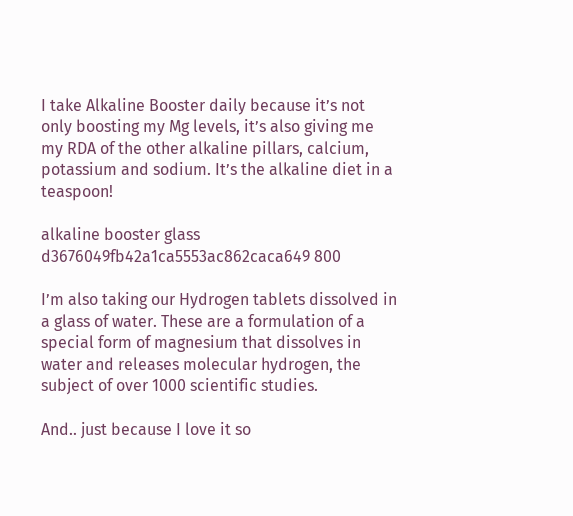I take Alkaline Booster daily because it’s not only boosting my Mg levels, it’s also giving me my RDA of the other alkaline pillars, calcium, potassium and sodium. It’s the alkaline diet in a teaspoon!

alkaline booster glass d3676049fb42a1ca5553ac862caca649 800

I’m also taking our Hydrogen tablets dissolved in a glass of water. These are a formulation of a special form of magnesium that dissolves in water and releases molecular hydrogen, the subject of over 1000 scientific studies.

And.. just because I love it so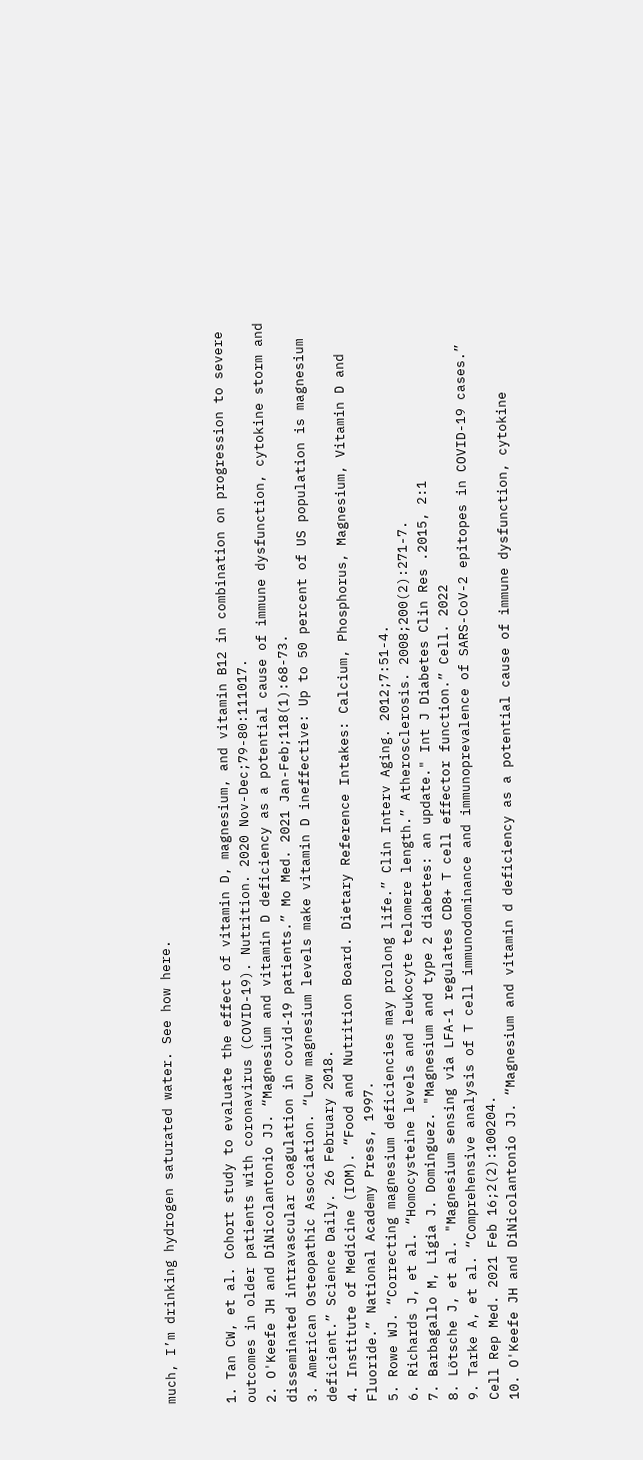much, I’m drinking hydrogen saturated water. See how here.


1. Tan CW, et al. Cohort study to evaluate the effect of vitamin D, magnesium, and vitamin B12 in combination on progression to severe outcomes in older patients with coronavirus (COVID-19). Nutrition. 2020 Nov-Dec;79-80:111017.
2. O'Keefe JH and DiNicolantonio JJ. “Magnesium and vitamin D deficiency as a potential cause of immune dysfunction, cytokine storm and disseminated intravascular coagulation in covid-19 patients.” Mo Med. 2021 Jan-Feb;118(1):68-73.
3. American Osteopathic Association. “Low magnesium levels make vitamin D ineffective: Up to 50 percent of US population is magnesium deficient.” Science Daily. 26 February 2018.
4. Institute of Medicine (IOM). “Food and Nutrition Board. Dietary Reference Intakes: Calcium, Phosphorus, Magnesium, Vitamin D and Fluoride.” National Academy Press, 1997.
5. Rowe WJ. “Correcting magnesium deficiencies may prolong life.” Clin Interv Aging. 2012;7:51-4.
6. Richards J, et al. “Homocysteine levels and leukocyte telomere length.” Atherosclerosis. 2008;200(2):271-7.
7. Barbagallo M, Ligia J. Dominguez. "Magnesium and type 2 diabetes: an update." Int J Diabetes Clin Res .2015, 2:1
8. Lötsche J, et al. "Magnesium sensing via LFA-1 regulates CD8+ T cell effector function.” Cell. 2022
9. Tarke A, et al. “Comprehensive analysis of T cell immunodominance and immunoprevalence of SARS-CoV-2 epitopes in COVID-19 cases.” Cell Rep Med. 2021 Feb 16;2(2):100204.
10. O'Keefe JH and DiNicolantonio JJ. “Magnesium and vitamin d deficiency as a potential cause of immune dysfunction, cytokine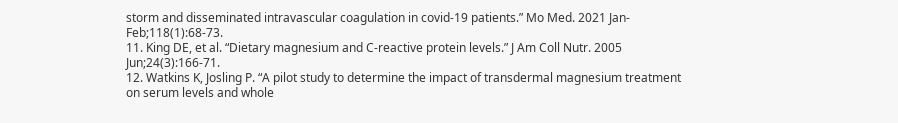storm and disseminated intravascular coagulation in covid-19 patients.” Mo Med. 2021 Jan-Feb;118(1):68-73.
11. King DE, et al. “Dietary magnesium and C-reactive protein levels.” J Am Coll Nutr. 2005 Jun;24(3):166-71.
12. Watkins K, Josling P. “A pilot study to determine the impact of transdermal magnesium treatment on serum levels and whole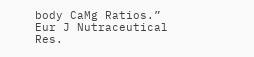body CaMg Ratios.” Eur J Nutraceutical Res.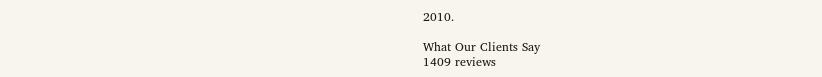2010.

What Our Clients Say
1409 reviews